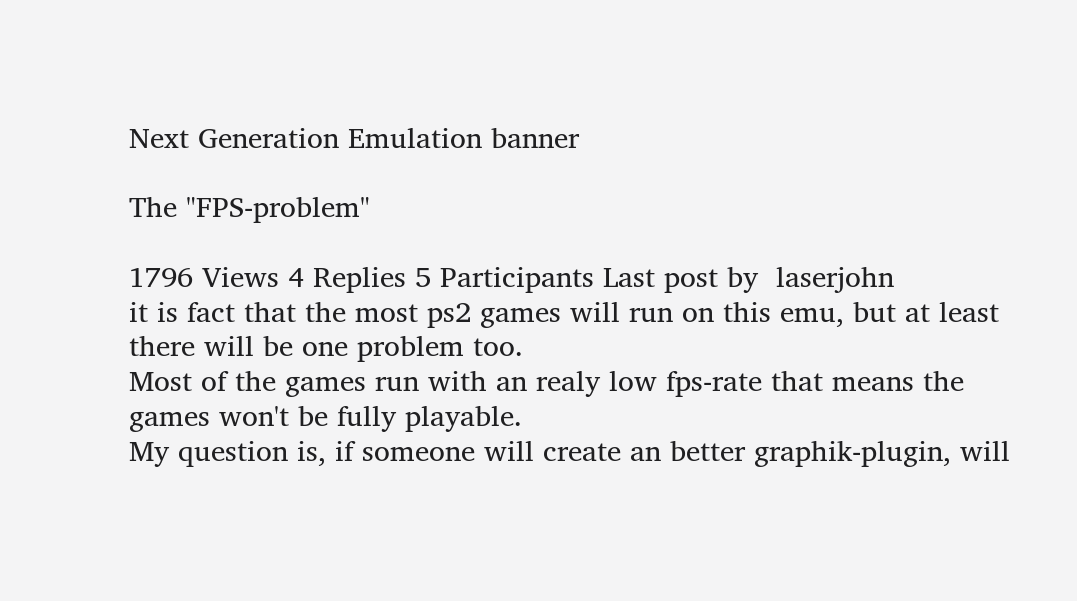Next Generation Emulation banner

The "FPS-problem"

1796 Views 4 Replies 5 Participants Last post by  laserjohn
it is fact that the most ps2 games will run on this emu, but at least there will be one problem too.
Most of the games run with an realy low fps-rate that means the games won't be fully playable.
My question is, if someone will create an better graphik-plugin, will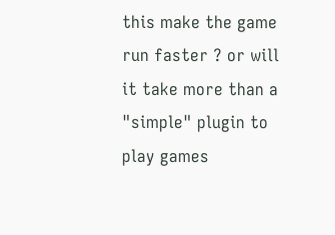this make the game run faster ? or will it take more than a "simple" plugin to play games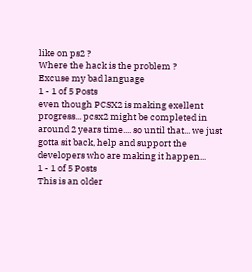like on ps2 ?
Where the hack is the problem ?
Excuse my bad language
1 - 1 of 5 Posts
even though PCSX2 is making exellent progress... pcsx2 might be completed in around 2 years time.... so until that... we just gotta sit back, help and support the developers who are making it happen...
1 - 1 of 5 Posts
This is an older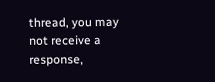thread, you may not receive a response,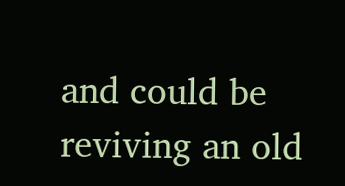and could be reviving an old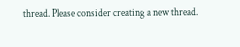thread. Please consider creating a new thread.